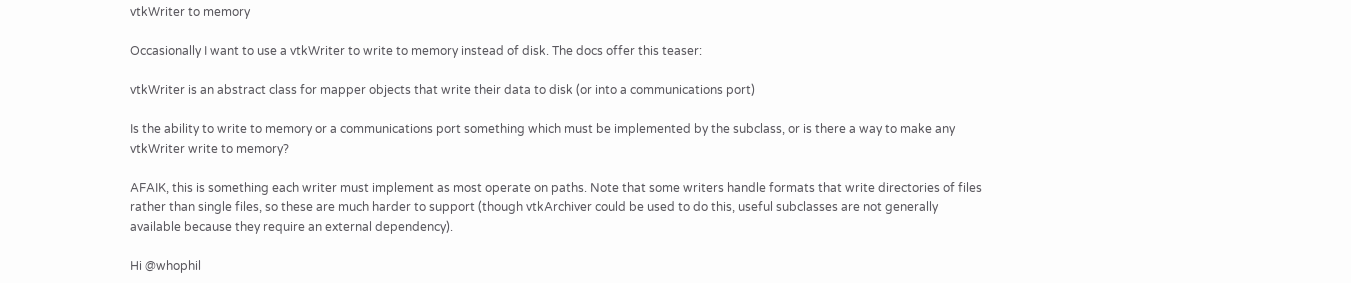vtkWriter to memory

Occasionally I want to use a vtkWriter to write to memory instead of disk. The docs offer this teaser:

vtkWriter is an abstract class for mapper objects that write their data to disk (or into a communications port)

Is the ability to write to memory or a communications port something which must be implemented by the subclass, or is there a way to make any vtkWriter write to memory?

AFAIK, this is something each writer must implement as most operate on paths. Note that some writers handle formats that write directories of files rather than single files, so these are much harder to support (though vtkArchiver could be used to do this, useful subclasses are not generally available because they require an external dependency).

Hi @whophil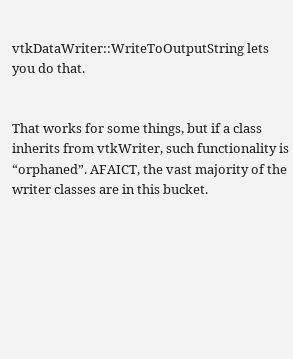vtkDataWriter::WriteToOutputString lets you do that.


That works for some things, but if a class inherits from vtkWriter, such functionality is “orphaned”. AFAICT, the vast majority of the writer classes are in this bucket.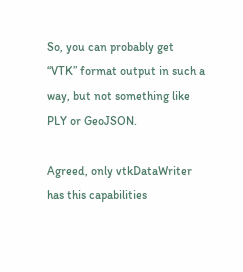So, you can probably get “VTK” format output in such a way, but not something like PLY or GeoJSON.

Agreed, only vtkDataWriter has this capabilities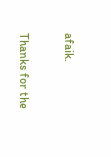afaik.

Thanks for the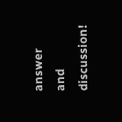answer and discussion!